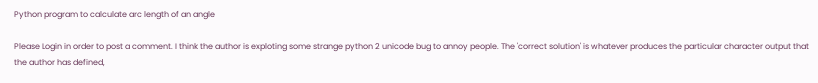Python program to calculate arc length of an angle

Please Login in order to post a comment. I think the author is exploting some strange python 2 unicode bug to annoy people. The 'correct solution' is whatever produces the particular character output that the author has defined,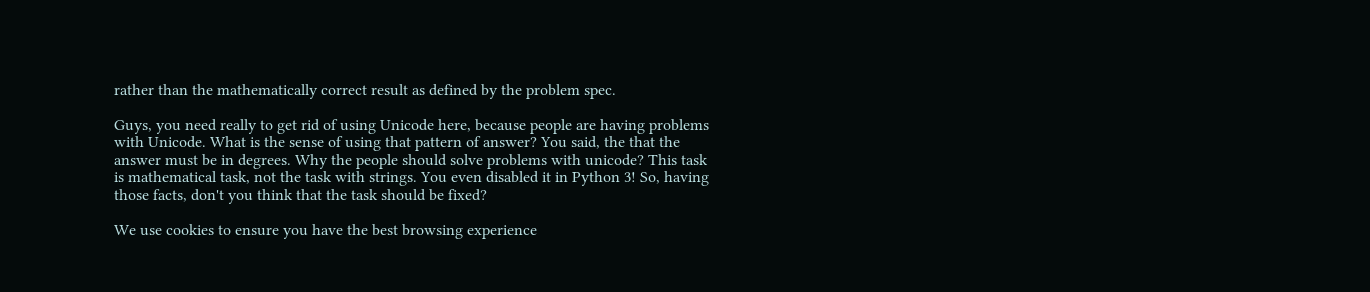rather than the mathematically correct result as defined by the problem spec.

Guys, you need really to get rid of using Unicode here, because people are having problems with Unicode. What is the sense of using that pattern of answer? You said, the that the answer must be in degrees. Why the people should solve problems with unicode? This task is mathematical task, not the task with strings. You even disabled it in Python 3! So, having those facts, don't you think that the task should be fixed?

We use cookies to ensure you have the best browsing experience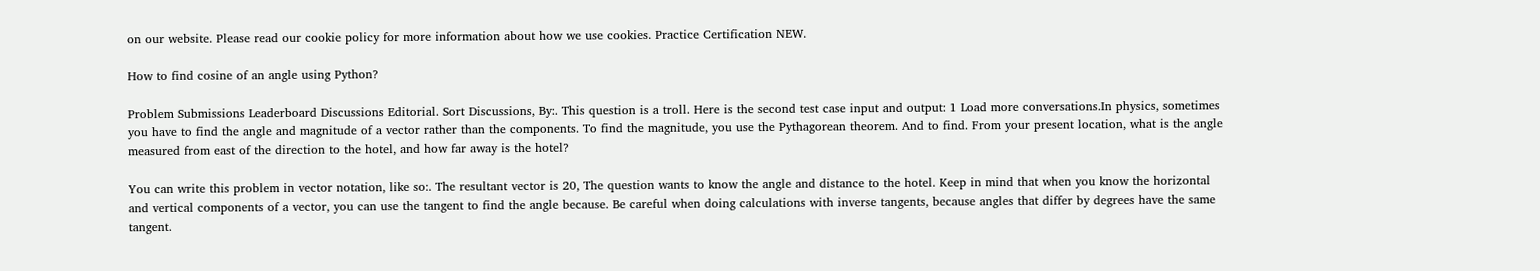on our website. Please read our cookie policy for more information about how we use cookies. Practice Certification NEW.

How to find cosine of an angle using Python?

Problem Submissions Leaderboard Discussions Editorial. Sort Discussions, By:. This question is a troll. Here is the second test case input and output: 1 Load more conversations.In physics, sometimes you have to find the angle and magnitude of a vector rather than the components. To find the magnitude, you use the Pythagorean theorem. And to find. From your present location, what is the angle measured from east of the direction to the hotel, and how far away is the hotel?

You can write this problem in vector notation, like so:. The resultant vector is 20, The question wants to know the angle and distance to the hotel. Keep in mind that when you know the horizontal and vertical components of a vector, you can use the tangent to find the angle because. Be careful when doing calculations with inverse tangents, because angles that differ by degrees have the same tangent.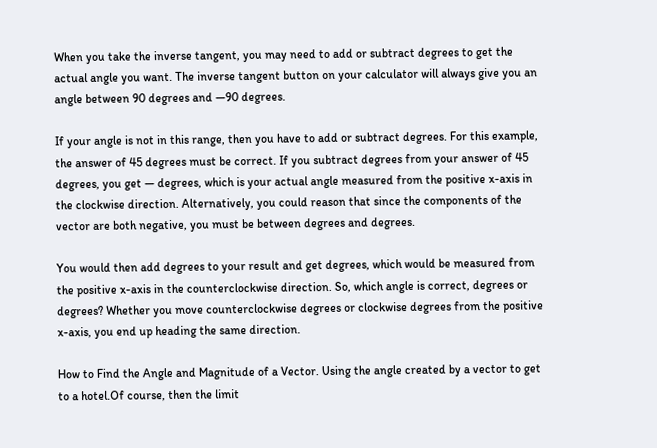When you take the inverse tangent, you may need to add or subtract degrees to get the actual angle you want. The inverse tangent button on your calculator will always give you an angle between 90 degrees and —90 degrees.

If your angle is not in this range, then you have to add or subtract degrees. For this example, the answer of 45 degrees must be correct. If you subtract degrees from your answer of 45 degrees, you get — degrees, which is your actual angle measured from the positive x-axis in the clockwise direction. Alternatively, you could reason that since the components of the vector are both negative, you must be between degrees and degrees.

You would then add degrees to your result and get degrees, which would be measured from the positive x-axis in the counterclockwise direction. So, which angle is correct, degrees or degrees? Whether you move counterclockwise degrees or clockwise degrees from the positive x-axis, you end up heading the same direction.

How to Find the Angle and Magnitude of a Vector. Using the angle created by a vector to get to a hotel.Of course, then the limit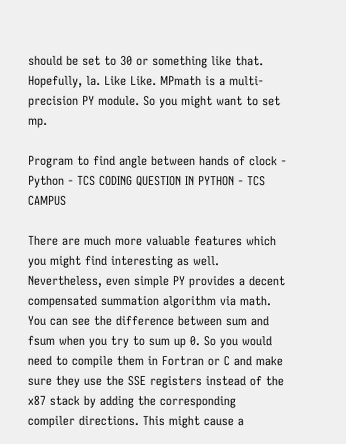should be set to 30 or something like that. Hopefully, la. Like Like. MPmath is a multi-precision PY module. So you might want to set mp.

Program to find angle between hands of clock - Python - TCS CODING QUESTION IN PYTHON - TCS CAMPUS

There are much more valuable features which you might find interesting as well. Nevertheless, even simple PY provides a decent compensated summation algorithm via math. You can see the difference between sum and fsum when you try to sum up 0. So you would need to compile them in Fortran or C and make sure they use the SSE registers instead of the x87 stack by adding the corresponding compiler directions. This might cause a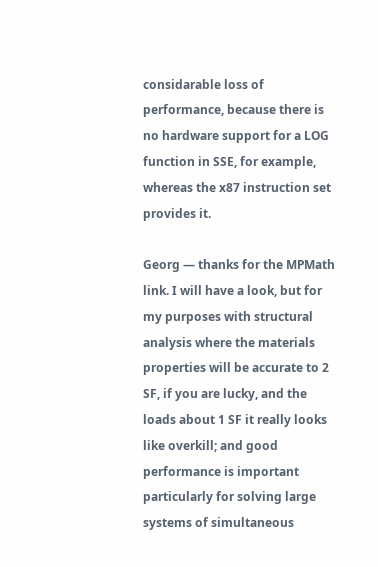considarable loss of performance, because there is no hardware support for a LOG function in SSE, for example, whereas the x87 instruction set provides it.

Georg — thanks for the MPMath link. I will have a look, but for my purposes with structural analysis where the materials properties will be accurate to 2 SF, if you are lucky, and the loads about 1 SF it really looks like overkill; and good performance is important particularly for solving large systems of simultaneous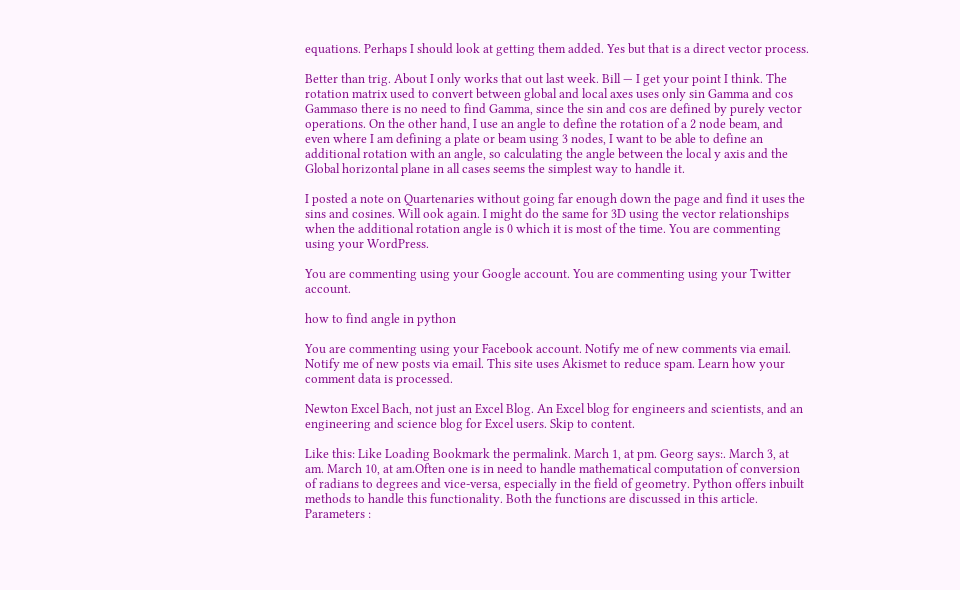equations. Perhaps I should look at getting them added. Yes but that is a direct vector process.

Better than trig. About I only works that out last week. Bill — I get your point I think. The rotation matrix used to convert between global and local axes uses only sin Gamma and cos Gammaso there is no need to find Gamma, since the sin and cos are defined by purely vector operations. On the other hand, I use an angle to define the rotation of a 2 node beam, and even where I am defining a plate or beam using 3 nodes, I want to be able to define an additional rotation with an angle, so calculating the angle between the local y axis and the Global horizontal plane in all cases seems the simplest way to handle it.

I posted a note on Quartenaries without going far enough down the page and find it uses the sins and cosines. Will ook again. I might do the same for 3D using the vector relationships when the additional rotation angle is 0 which it is most of the time. You are commenting using your WordPress.

You are commenting using your Google account. You are commenting using your Twitter account.

how to find angle in python

You are commenting using your Facebook account. Notify me of new comments via email. Notify me of new posts via email. This site uses Akismet to reduce spam. Learn how your comment data is processed.

Newton Excel Bach, not just an Excel Blog. An Excel blog for engineers and scientists, and an engineering and science blog for Excel users. Skip to content.

Like this: Like Loading Bookmark the permalink. March 1, at pm. Georg says:. March 3, at am. March 10, at am.Often one is in need to handle mathematical computation of conversion of radians to degrees and vice-versa, especially in the field of geometry. Python offers inbuilt methods to handle this functionality. Both the functions are discussed in this article. Parameters :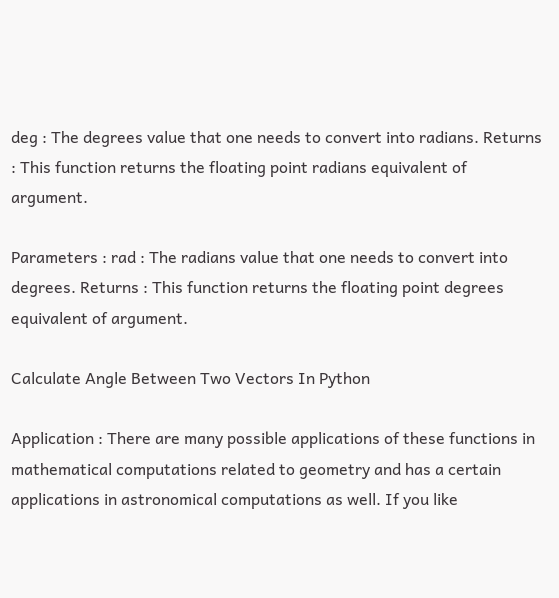deg : The degrees value that one needs to convert into radians. Returns : This function returns the floating point radians equivalent of argument.

Parameters : rad : The radians value that one needs to convert into degrees. Returns : This function returns the floating point degrees equivalent of argument.

Calculate Angle Between Two Vectors In Python

Application : There are many possible applications of these functions in mathematical computations related to geometry and has a certain applications in astronomical computations as well. If you like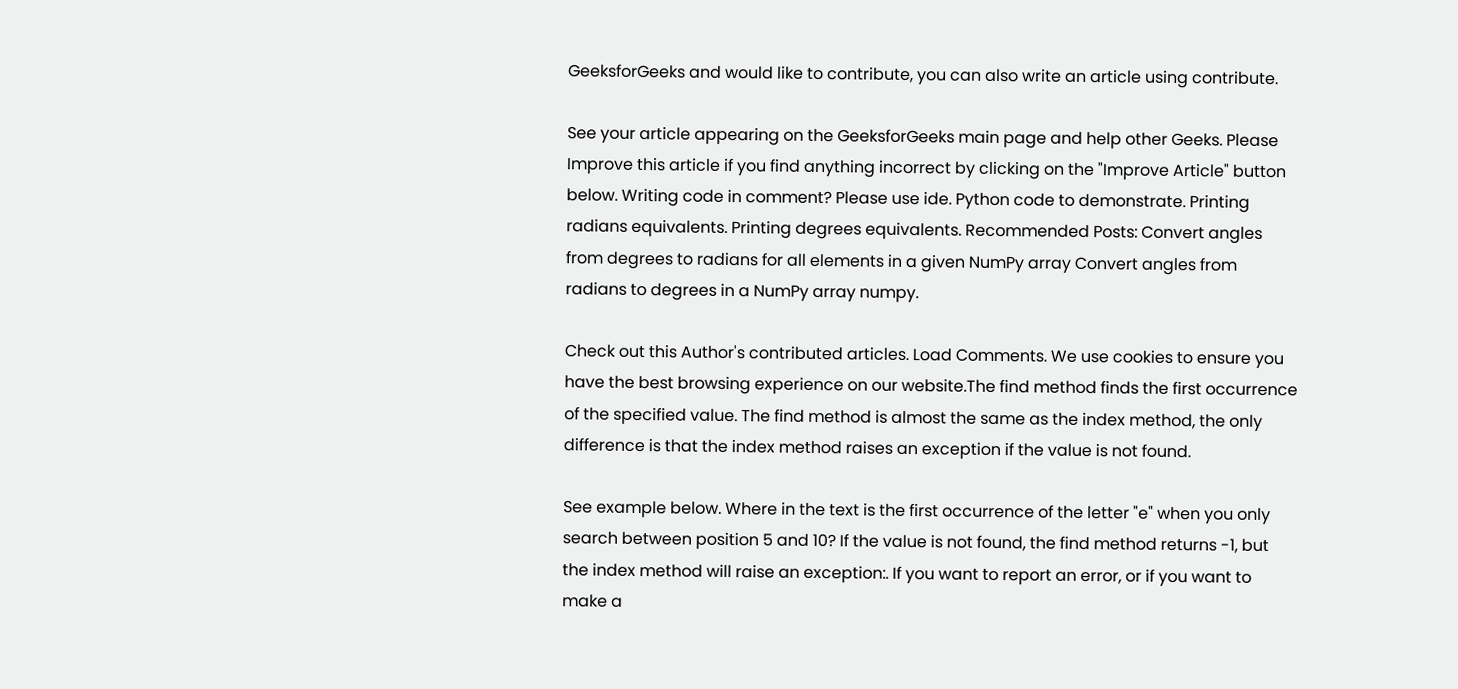GeeksforGeeks and would like to contribute, you can also write an article using contribute.

See your article appearing on the GeeksforGeeks main page and help other Geeks. Please Improve this article if you find anything incorrect by clicking on the "Improve Article" button below. Writing code in comment? Please use ide. Python code to demonstrate. Printing radians equivalents. Printing degrees equivalents. Recommended Posts: Convert angles from degrees to radians for all elements in a given NumPy array Convert angles from radians to degrees in a NumPy array numpy.

Check out this Author's contributed articles. Load Comments. We use cookies to ensure you have the best browsing experience on our website.The find method finds the first occurrence of the specified value. The find method is almost the same as the index method, the only difference is that the index method raises an exception if the value is not found.

See example below. Where in the text is the first occurrence of the letter "e" when you only search between position 5 and 10? If the value is not found, the find method returns -1, but the index method will raise an exception:. If you want to report an error, or if you want to make a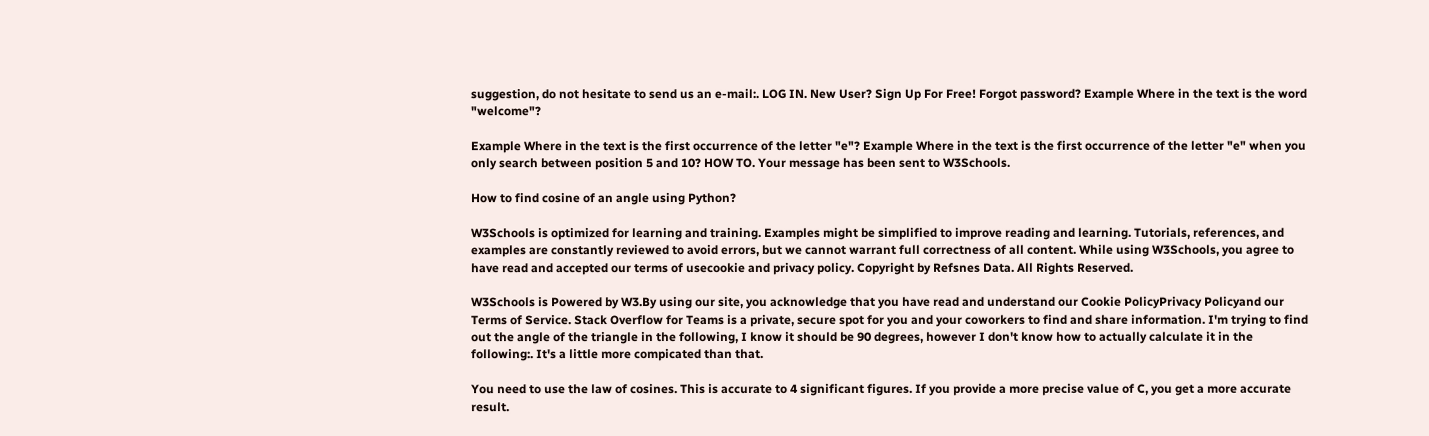suggestion, do not hesitate to send us an e-mail:. LOG IN. New User? Sign Up For Free! Forgot password? Example Where in the text is the word "welcome"?

Example Where in the text is the first occurrence of the letter "e"? Example Where in the text is the first occurrence of the letter "e" when you only search between position 5 and 10? HOW TO. Your message has been sent to W3Schools.

How to find cosine of an angle using Python?

W3Schools is optimized for learning and training. Examples might be simplified to improve reading and learning. Tutorials, references, and examples are constantly reviewed to avoid errors, but we cannot warrant full correctness of all content. While using W3Schools, you agree to have read and accepted our terms of usecookie and privacy policy. Copyright by Refsnes Data. All Rights Reserved.

W3Schools is Powered by W3.By using our site, you acknowledge that you have read and understand our Cookie PolicyPrivacy Policyand our Terms of Service. Stack Overflow for Teams is a private, secure spot for you and your coworkers to find and share information. I'm trying to find out the angle of the triangle in the following, I know it should be 90 degrees, however I don't know how to actually calculate it in the following:. It's a little more compicated than that.

You need to use the law of cosines. This is accurate to 4 significant figures. If you provide a more precise value of C, you get a more accurate result.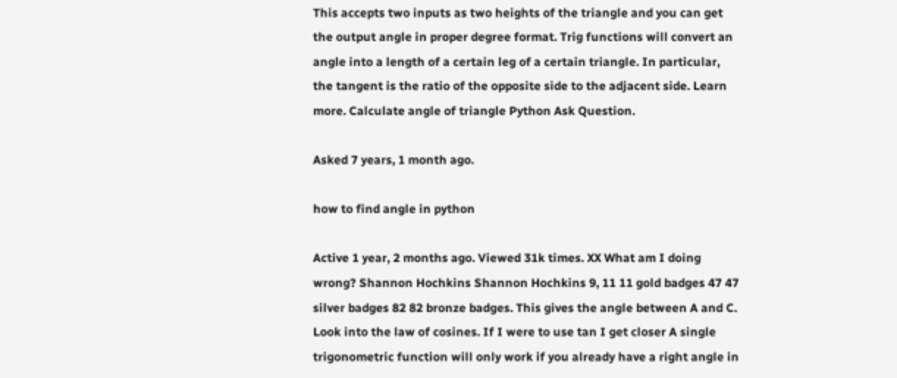This accepts two inputs as two heights of the triangle and you can get the output angle in proper degree format. Trig functions will convert an angle into a length of a certain leg of a certain triangle. In particular, the tangent is the ratio of the opposite side to the adjacent side. Learn more. Calculate angle of triangle Python Ask Question.

Asked 7 years, 1 month ago.

how to find angle in python

Active 1 year, 2 months ago. Viewed 31k times. XX What am I doing wrong? Shannon Hochkins Shannon Hochkins 9, 11 11 gold badges 47 47 silver badges 82 82 bronze badges. This gives the angle between A and C. Look into the law of cosines. If I were to use tan I get closer A single trigonometric function will only work if you already have a right angle in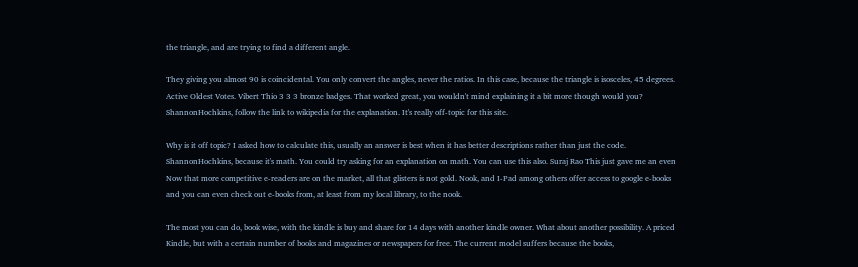the triangle, and are trying to find a different angle.

They giving you almost 90 is coincidental. You only convert the angles, never the ratios. In this case, because the triangle is isosceles, 45 degrees. Active Oldest Votes. Vibert Thio 3 3 3 bronze badges. That worked great, you wouldn't mind explaining it a bit more though would you? ShannonHochkins, follow the link to wikipedia for the explanation. It's really off-topic for this site.

Why is it off topic? I asked how to calculate this, usually an answer is best when it has better descriptions rather than just the code. ShannonHochkins, because it's math. You could try asking for an explanation on math. You can use this also. Suraj Rao This just gave me an even Now that more competitive e-readers are on the market, all that glisters is not gold. Nook, and I-Pad among others offer access to google e-books and you can even check out e-books from, at least from my local library, to the nook.

The most you can do, book wise, with the kindle is buy and share for 14 days with another kindle owner. What about another possibility. A priced Kindle, but with a certain number of books and magazines or newspapers for free. The current model suffers because the books,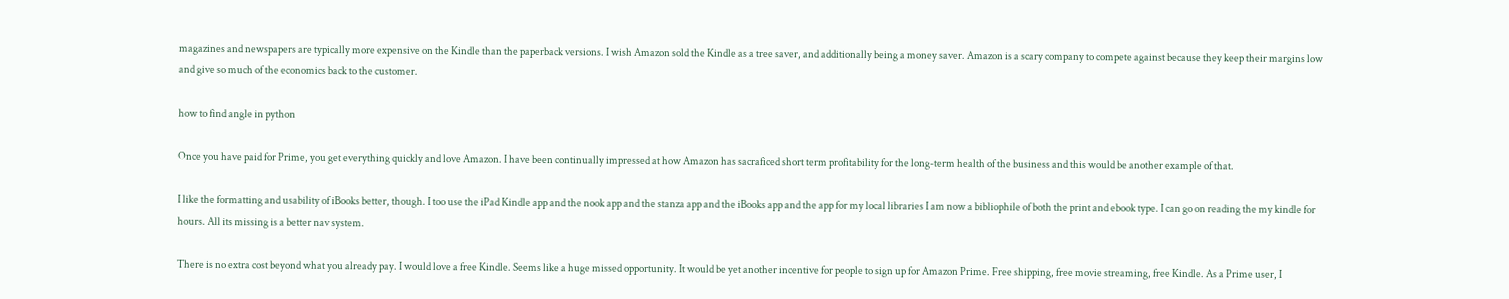magazines and newspapers are typically more expensive on the Kindle than the paperback versions. I wish Amazon sold the Kindle as a tree saver, and additionally being a money saver. Amazon is a scary company to compete against because they keep their margins low and give so much of the economics back to the customer.

how to find angle in python

Once you have paid for Prime, you get everything quickly and love Amazon. I have been continually impressed at how Amazon has sacraficed short term profitability for the long-term health of the business and this would be another example of that.

I like the formatting and usability of iBooks better, though. I too use the iPad Kindle app and the nook app and the stanza app and the iBooks app and the app for my local libraries I am now a bibliophile of both the print and ebook type. I can go on reading the my kindle for hours. All its missing is a better nav system.

There is no extra cost beyond what you already pay. I would love a free Kindle. Seems like a huge missed opportunity. It would be yet another incentive for people to sign up for Amazon Prime. Free shipping, free movie streaming, free Kindle. As a Prime user, I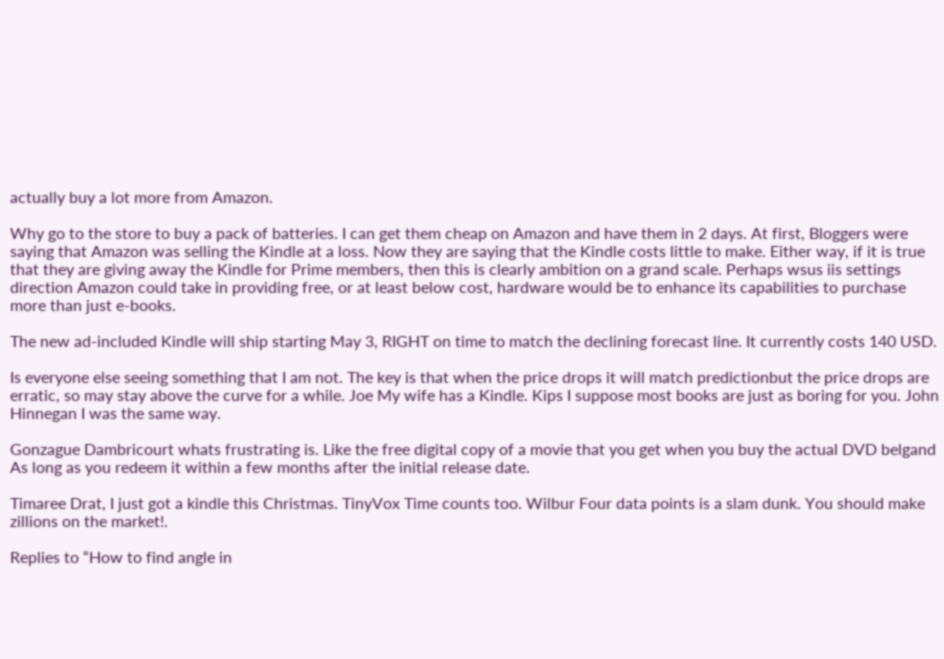actually buy a lot more from Amazon.

Why go to the store to buy a pack of batteries. I can get them cheap on Amazon and have them in 2 days. At first, Bloggers were saying that Amazon was selling the Kindle at a loss. Now they are saying that the Kindle costs little to make. Either way, if it is true that they are giving away the Kindle for Prime members, then this is clearly ambition on a grand scale. Perhaps wsus iis settings direction Amazon could take in providing free, or at least below cost, hardware would be to enhance its capabilities to purchase more than just e-books.

The new ad-included Kindle will ship starting May 3, RIGHT on time to match the declining forecast line. It currently costs 140 USD.

Is everyone else seeing something that I am not. The key is that when the price drops it will match predictionbut the price drops are erratic, so may stay above the curve for a while. Joe My wife has a Kindle. Kips I suppose most books are just as boring for you. John Hinnegan I was the same way.

Gonzague Dambricourt whats frustrating is. Like the free digital copy of a movie that you get when you buy the actual DVD belgand As long as you redeem it within a few months after the initial release date.

Timaree Drat, I just got a kindle this Christmas. TinyVox Time counts too. Wilbur Four data points is a slam dunk. You should make zillions on the market!.

Replies to “How to find angle in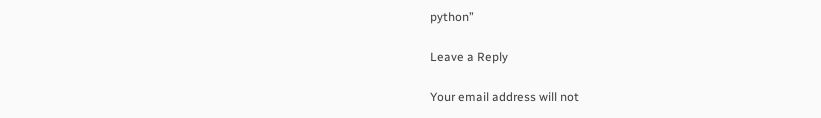python”

Leave a Reply

Your email address will not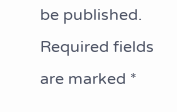be published. Required fields are marked *